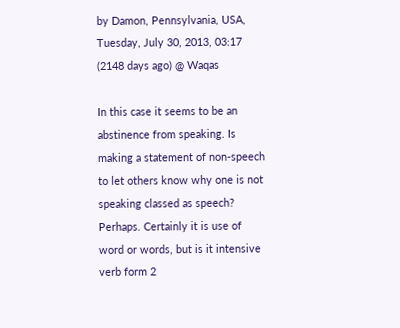by Damon, Pennsylvania, USA, Tuesday, July 30, 2013, 03:17 (2148 days ago) @ Waqas

In this case it seems to be an abstinence from speaking. Is making a statement of non-speech to let others know why one is not speaking classed as speech? Perhaps. Certainly it is use of word or words, but is it intensive verb form 2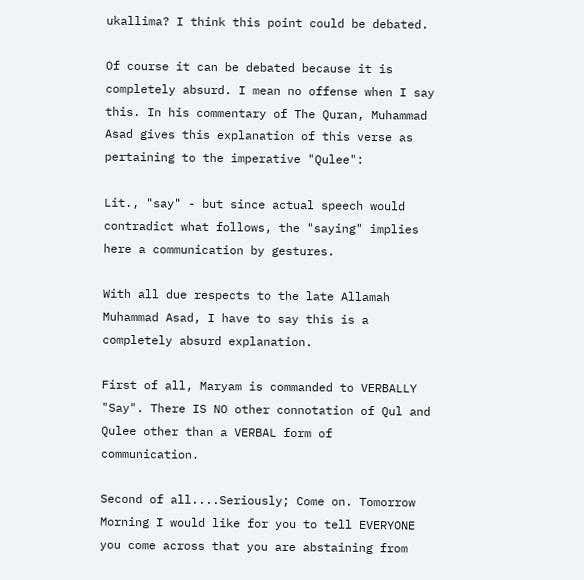ukallima? I think this point could be debated.

Of course it can be debated because it is completely absurd. I mean no offense when I say this. In his commentary of The Quran, Muhammad Asad gives this explanation of this verse as pertaining to the imperative "Qulee":

Lit., "say" - but since actual speech would contradict what follows, the "saying" implies here a communication by gestures.

With all due respects to the late Allamah Muhammad Asad, I have to say this is a completely absurd explanation.

First of all, Maryam is commanded to VERBALLY "Say". There IS NO other connotation of Qul and Qulee other than a VERBAL form of communication.

Second of all....Seriously; Come on. Tomorrow Morning I would like for you to tell EVERYONE you come across that you are abstaining from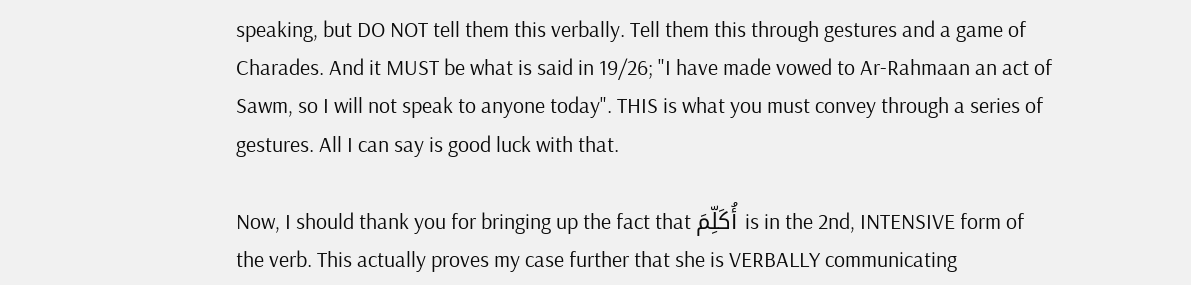speaking, but DO NOT tell them this verbally. Tell them this through gestures and a game of Charades. And it MUST be what is said in 19/26; "I have made vowed to Ar-Rahmaan an act of Sawm, so I will not speak to anyone today". THIS is what you must convey through a series of gestures. All I can say is good luck with that.

Now, I should thank you for bringing up the fact that أُكَلِّمَ is in the 2nd, INTENSIVE form of the verb. This actually proves my case further that she is VERBALLY communicating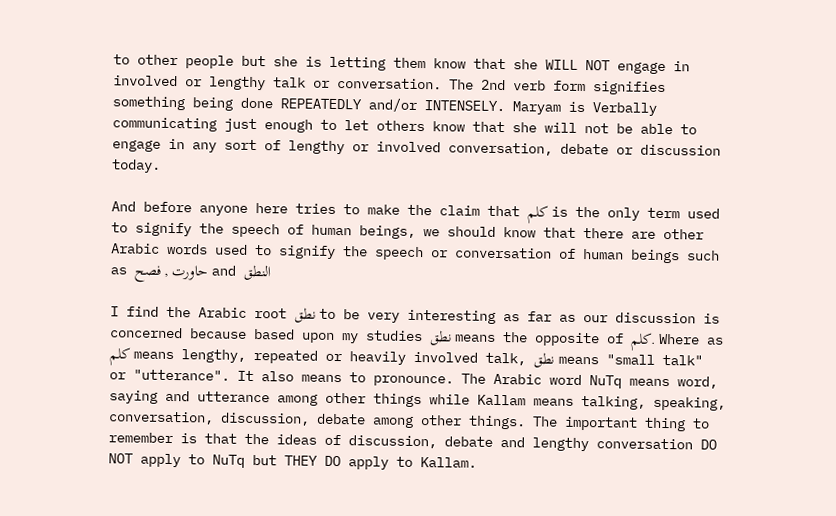to other people but she is letting them know that she WILL NOT engage in involved or lengthy talk or conversation. The 2nd verb form signifies something being done REPEATEDLY and/or INTENSELY. Maryam is Verbally communicating just enough to let others know that she will not be able to engage in any sort of lengthy or involved conversation, debate or discussion today.

And before anyone here tries to make the claim that كلم is the only term used to signify the speech of human beings, we should know that there are other Arabic words used to signify the speech or conversation of human beings such as حاورت , فصح and النطق

I find the Arabic root نطق to be very interesting as far as our discussion is concerned because based upon my studies نطق means the opposite of كلم. Where as كلم means lengthy, repeated or heavily involved talk, نطق means "small talk" or "utterance". It also means to pronounce. The Arabic word NuTq means word, saying and utterance among other things while Kallam means talking, speaking, conversation, discussion, debate among other things. The important thing to remember is that the ideas of discussion, debate and lengthy conversation DO NOT apply to NuTq but THEY DO apply to Kallam.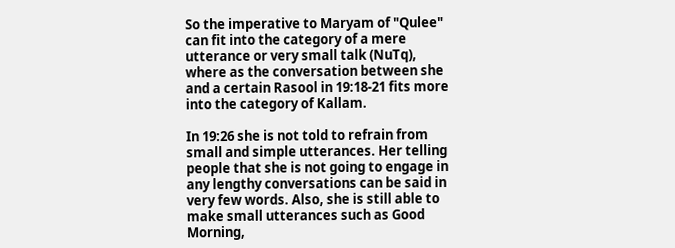So the imperative to Maryam of "Qulee" can fit into the category of a mere utterance or very small talk (NuTq), where as the conversation between she and a certain Rasool in 19:18-21 fits more into the category of Kallam.

In 19:26 she is not told to refrain from small and simple utterances. Her telling people that she is not going to engage in any lengthy conversations can be said in very few words. Also, she is still able to make small utterances such as Good Morning,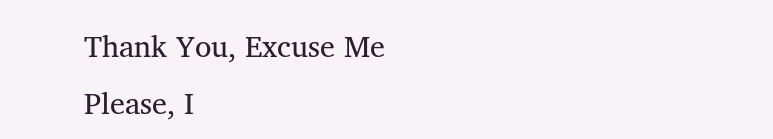Thank You, Excuse Me Please, I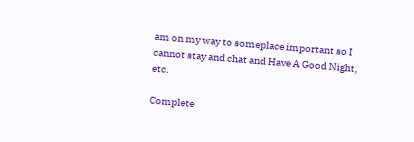am on my way to someplace important so I cannot stay and chat and Have A Good Night, etc.

Complete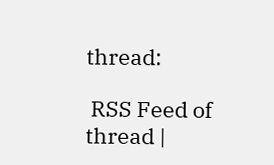thread:

 RSS Feed of thread |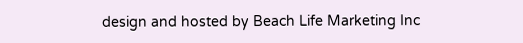design and hosted by Beach Life Marketing Inc